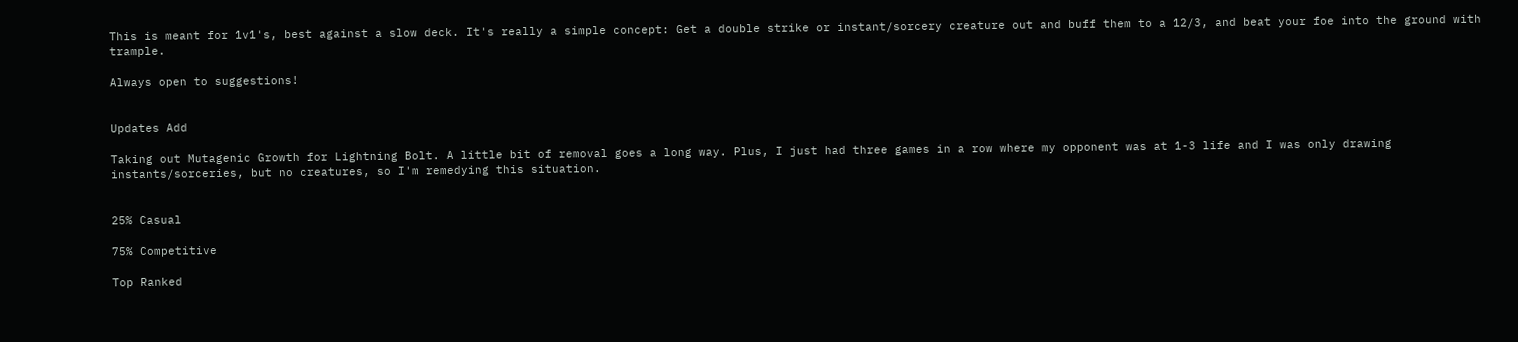This is meant for 1v1's, best against a slow deck. It's really a simple concept: Get a double strike or instant/sorcery creature out and buff them to a 12/3, and beat your foe into the ground with trample.

Always open to suggestions!


Updates Add

Taking out Mutagenic Growth for Lightning Bolt. A little bit of removal goes a long way. Plus, I just had three games in a row where my opponent was at 1-3 life and I was only drawing instants/sorceries, but no creatures, so I'm remedying this situation.


25% Casual

75% Competitive

Top Ranked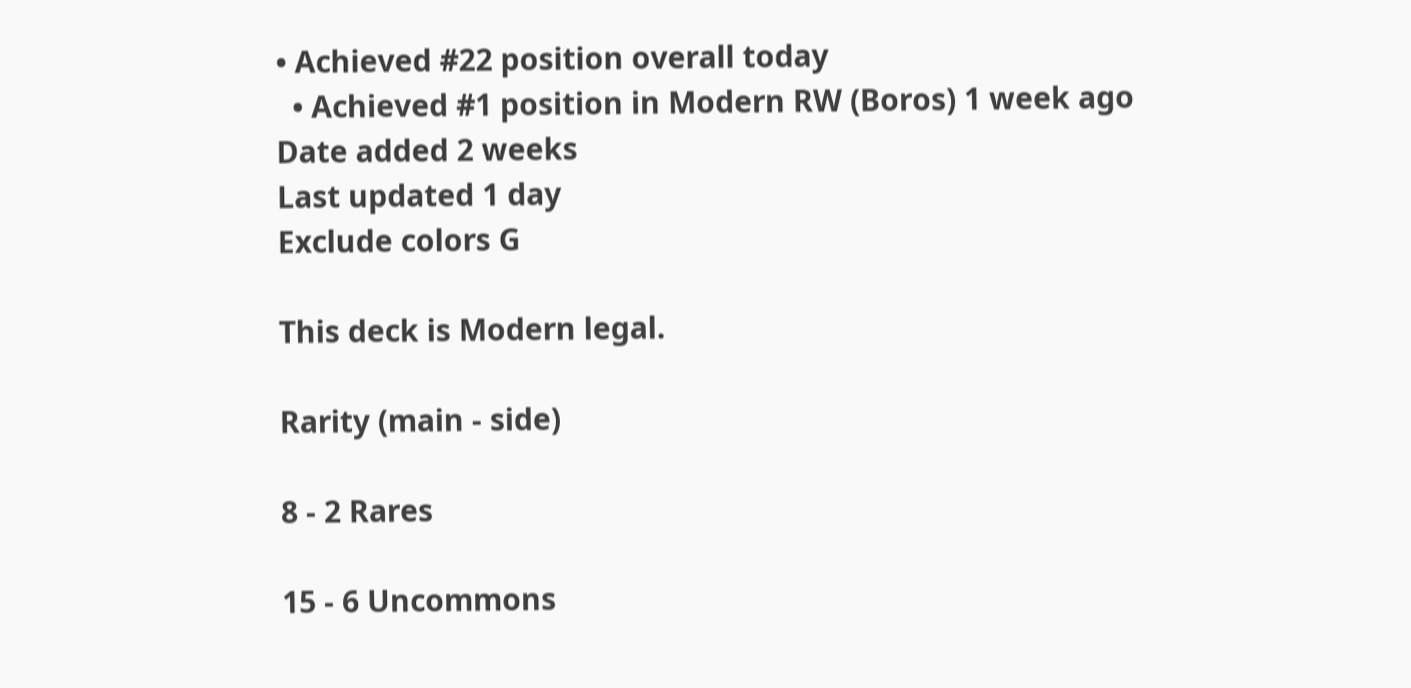• Achieved #22 position overall today
  • Achieved #1 position in Modern RW (Boros) 1 week ago
Date added 2 weeks
Last updated 1 day
Exclude colors G

This deck is Modern legal.

Rarity (main - side)

8 - 2 Rares

15 - 6 Uncommons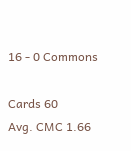16 - 0 Commons

Cards 60
Avg. CMC 1.66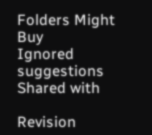Folders Might Buy
Ignored suggestions
Shared with

Revision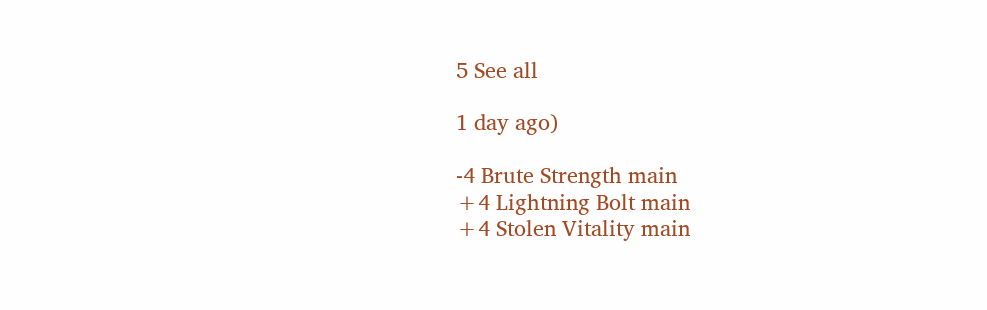5 See all

1 day ago)

-4 Brute Strength main
+4 Lightning Bolt main
+4 Stolen Vitality main